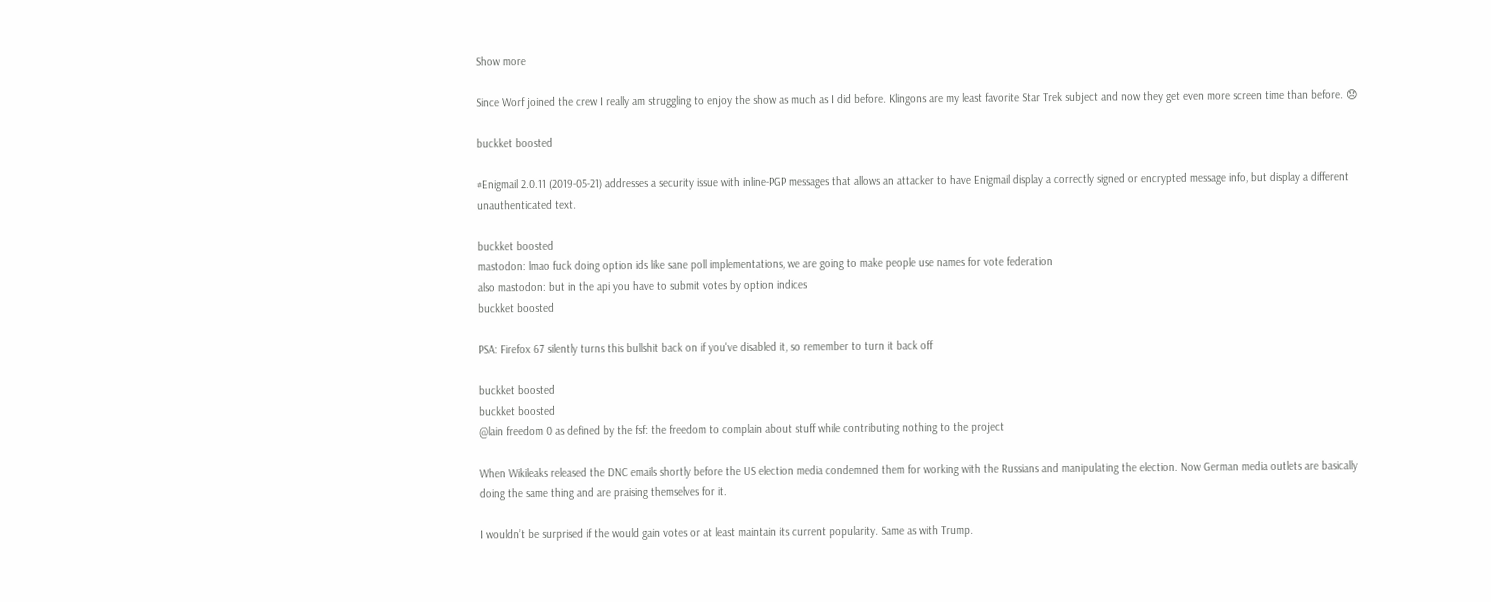Show more

Since Worf joined the crew I really am struggling to enjoy the show as much as I did before. Klingons are my least favorite Star Trek subject and now they get even more screen time than before. 😞

buckket boosted

#Enigmail 2.0.11 (2019-05-21) addresses a security issue with inline-PGP messages that allows an attacker to have Enigmail display a correctly signed or encrypted message info, but display a different unauthenticated text.

buckket boosted
mastodon: lmao fuck doing option ids like sane poll implementations, we are going to make people use names for vote federation
also mastodon: but in the api you have to submit votes by option indices
buckket boosted

PSA: Firefox 67 silently turns this bullshit back on if you've disabled it, so remember to turn it back off

buckket boosted
buckket boosted
@lain freedom 0 as defined by the fsf: the freedom to complain about stuff while contributing nothing to the project

When Wikileaks released the DNC emails shortly before the US election media condemned them for working with the Russians and manipulating the election. Now German media outlets are basically doing the same thing and are praising themselves for it.

I wouldn’t be surprised if the would gain votes or at least maintain its current popularity. Same as with Trump.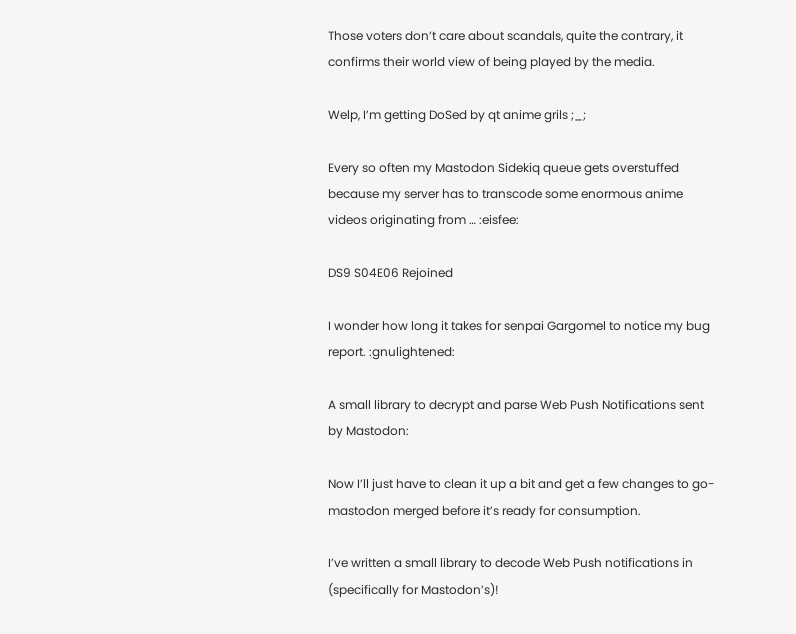Those voters don’t care about scandals, quite the contrary, it confirms their world view of being played by the media.

Welp, I’m getting DoSed by qt anime grils ;_;

Every so often my Mastodon Sidekiq queue gets overstuffed because my server has to transcode some enormous anime videos originating from … :eisfee:

DS9 S04E06 Rejoined

I wonder how long it takes for senpai Gargomel to notice my bug report. :gnulightened:

A small library to decrypt and parse Web Push Notifications sent by Mastodon:

Now I’ll just have to clean it up a bit and get a few changes to go-mastodon merged before it’s ready for consumption.

I’ve written a small library to decode Web Push notifications in (specifically for Mastodon’s)!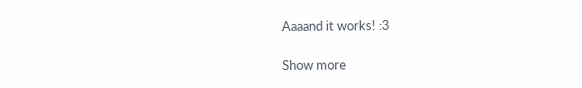Aaaand it works! :3

Show more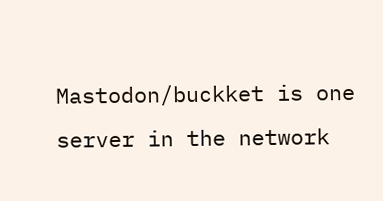Mastodon/buckket is one server in the network